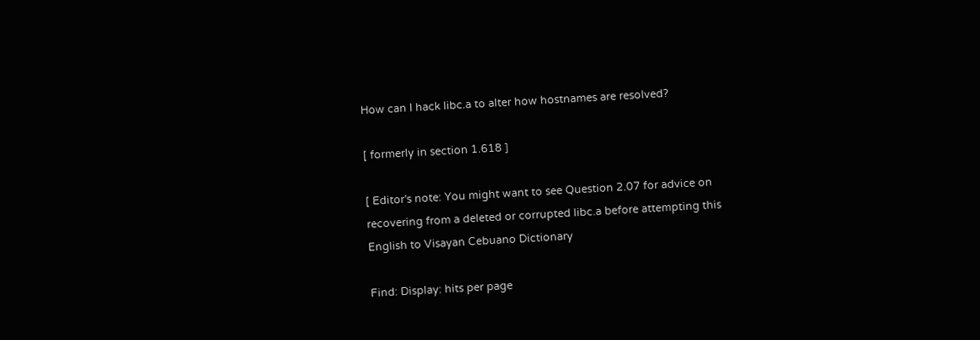How can I hack libc.a to alter how hostnames are resolved?

[ formerly in section 1.618 ]

[ Editor's note: You might want to see Question 2.07 for advice on
recovering from a deleted or corrupted libc.a before attempting this
English to Visayan Cebuano Dictionary

Find: Display: hits per page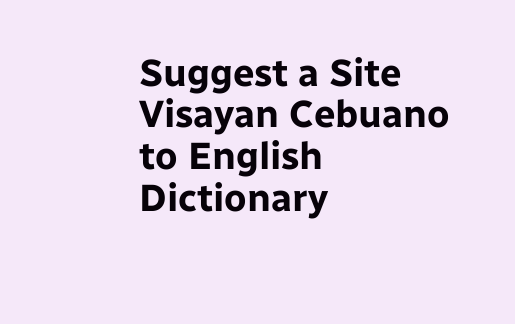Suggest a Site
Visayan Cebuano to English Dictionary